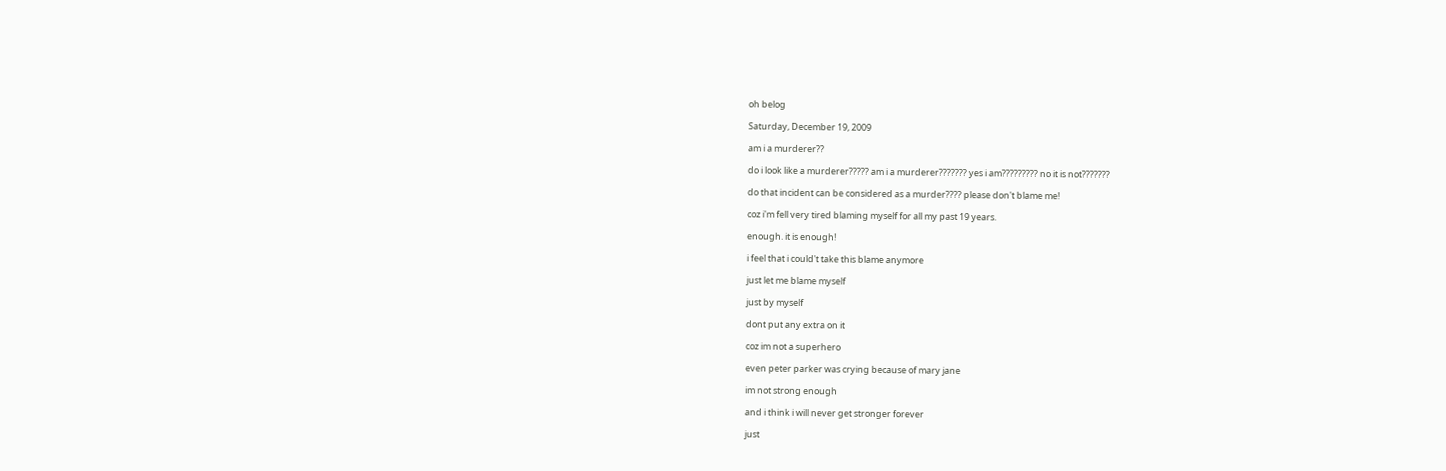oh belog

Saturday, December 19, 2009

am i a murderer??

do i look like a murderer????? am i a murderer??????? yes i am????????? no it is not???????

do that incident can be considered as a murder???? please don't blame me!

coz i'm fell very tired blaming myself for all my past 19 years.

enough. it is enough!

i feel that i could't take this blame anymore

just let me blame myself

just by myself

dont put any extra on it

coz im not a superhero

even peter parker was crying because of mary jane

im not strong enough

and i think i will never get stronger forever

just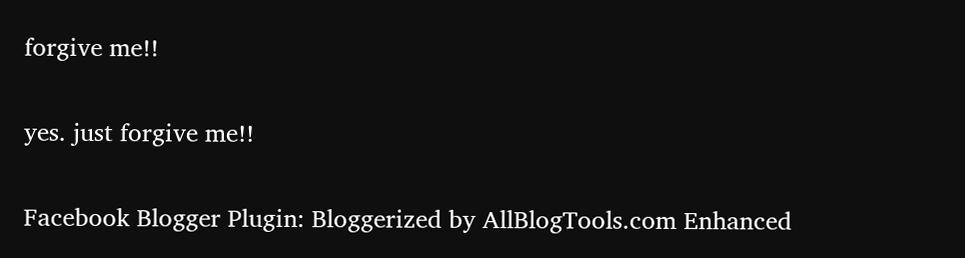forgive me!!

yes. just forgive me!!

Facebook Blogger Plugin: Bloggerized by AllBlogTools.com Enhanced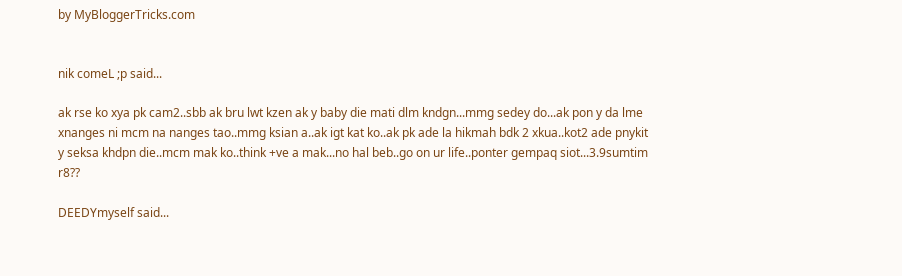by MyBloggerTricks.com


nik comeL ;p said...

ak rse ko xya pk cam2..sbb ak bru lwt kzen ak y baby die mati dlm kndgn...mmg sedey do...ak pon y da lme xnanges ni mcm na nanges tao..mmg ksian a..ak igt kat ko..ak pk ade la hikmah bdk 2 xkua..kot2 ade pnykit y seksa khdpn die..mcm mak ko..think +ve a mak...no hal beb..go on ur life..ponter gempaq siot...3.9sumtim r8??

DEEDYmyself said...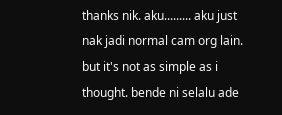thanks nik. aku......... aku just nak jadi normal cam org lain. but it's not as simple as i thought. bende ni selalu ade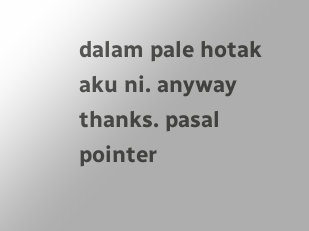dalam pale hotak aku ni. anyway thanks. pasal pointer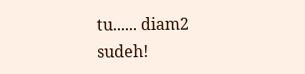tu...... diam2 sudeh!